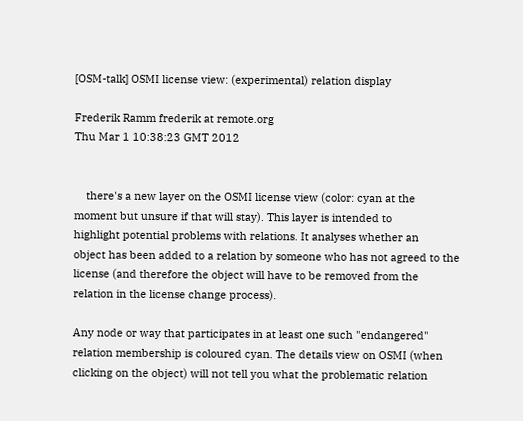[OSM-talk] OSMI license view: (experimental) relation display

Frederik Ramm frederik at remote.org
Thu Mar 1 10:38:23 GMT 2012


    there's a new layer on the OSMI license view (color: cyan at the
moment but unsure if that will stay). This layer is intended to
highlight potential problems with relations. It analyses whether an
object has been added to a relation by someone who has not agreed to the
license (and therefore the object will have to be removed from the
relation in the license change process).

Any node or way that participates in at least one such "endangered"
relation membership is coloured cyan. The details view on OSMI (when
clicking on the object) will not tell you what the problematic relation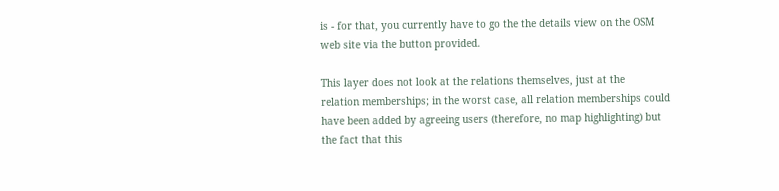is - for that, you currently have to go the the details view on the OSM
web site via the button provided.

This layer does not look at the relations themselves, just at the
relation memberships; in the worst case, all relation memberships could
have been added by agreeing users (therefore, no map highlighting) but
the fact that this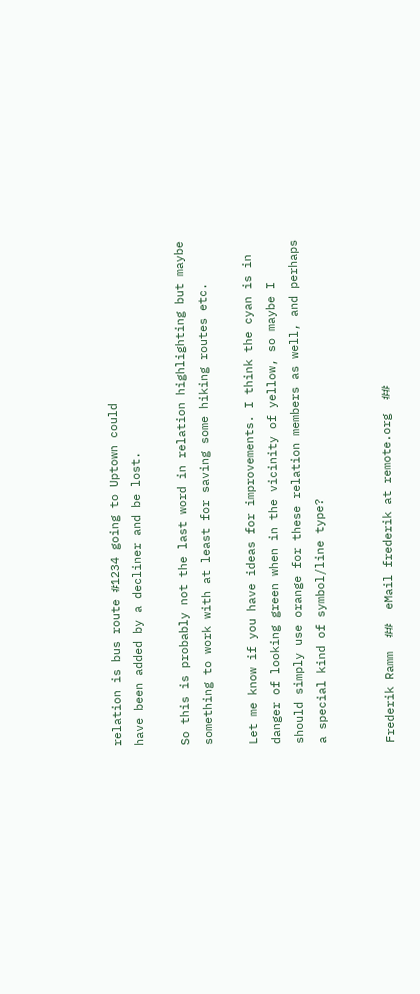relation is bus route #1234 going to Uptown could
have been added by a decliner and be lost.

So this is probably not the last word in relation highlighting but maybe
something to work with at least for saving some hiking routes etc.

Let me know if you have ideas for improvements. I think the cyan is in
danger of looking green when in the vicinity of yellow, so maybe I
should simply use orange for these relation members as well, and perhaps
a special kind of symbol/line type?


Frederik Ramm  ##  eMail frederik at remote.org  ##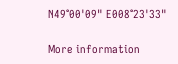N49°00'09" E008°23'33"

More information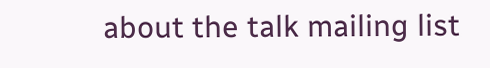about the talk mailing list